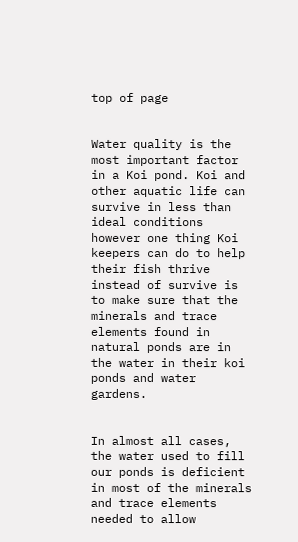top of page


Water quality is the most important factor in a Koi pond. Koi and other aquatic life can survive in less than ideal conditions however one thing Koi keepers can do to help their fish thrive instead of survive is to make sure that the minerals and trace elements found in natural ponds are in the water in their koi ponds and water gardens.


In almost all cases, the water used to fill our ponds is deficient in most of the minerals and trace elements needed to allow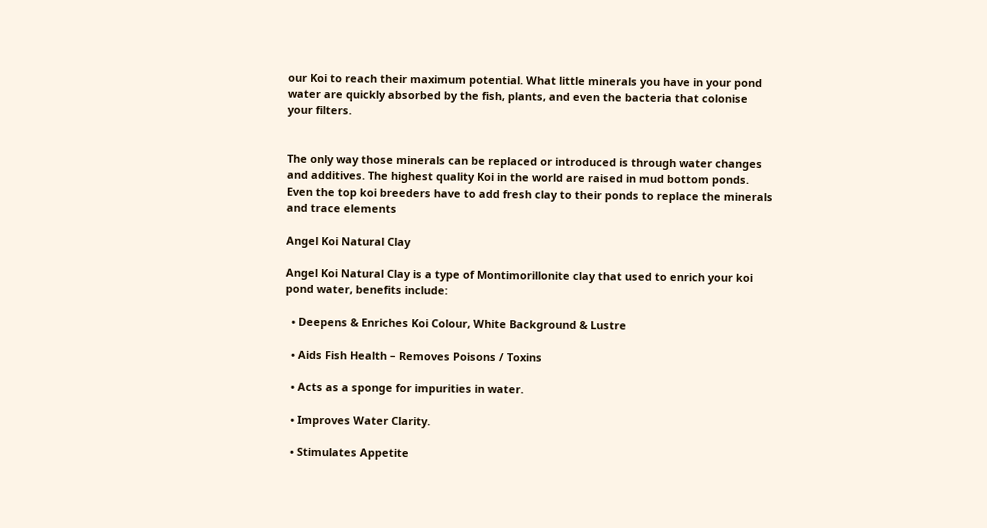our Koi to reach their maximum potential. What little minerals you have in your pond water are quickly absorbed by the fish, plants, and even the bacteria that colonise your filters.


The only way those minerals can be replaced or introduced is through water changes and additives. The highest quality Koi in the world are raised in mud bottom ponds. Even the top koi breeders have to add fresh clay to their ponds to replace the minerals and trace elements

Angel Koi Natural Clay

Angel Koi Natural Clay is a type of Montimorillonite clay that used to enrich your koi pond water, benefits include:

  • Deepens & Enriches Koi Colour, White Background & Lustre

  • Aids Fish Health – Removes Poisons / Toxins

  • Acts as a sponge for impurities in water.

  • Improves Water Clarity.

  • Stimulates Appetite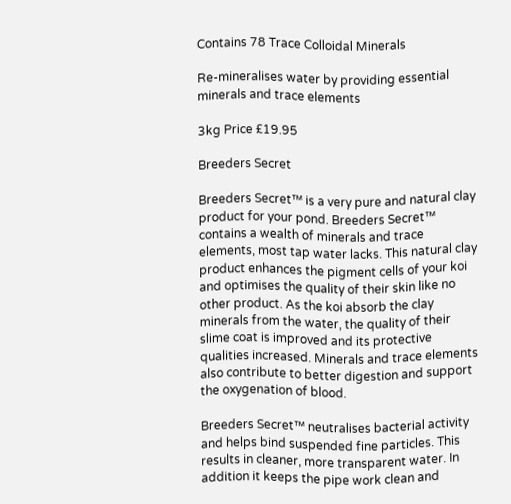Contains 78 Trace Colloidal Minerals

Re-mineralises water by providing essential minerals and trace elements

3kg Price £19.95

Breeders Secret

Breeders Secret™ is a very pure and natural clay product for your pond. Breeders Secret™ contains a wealth of minerals and trace elements, most tap water lacks. This natural clay product enhances the pigment cells of your koi and optimises the quality of their skin like no other product. As the koi absorb the clay minerals from the water, the quality of their slime coat is improved and its protective qualities increased. Minerals and trace elements also contribute to better digestion and support the oxygenation of blood.

Breeders Secret™ neutralises bacterial activity and helps bind suspended fine particles. This results in cleaner, more transparent water. In addition it keeps the pipe work clean and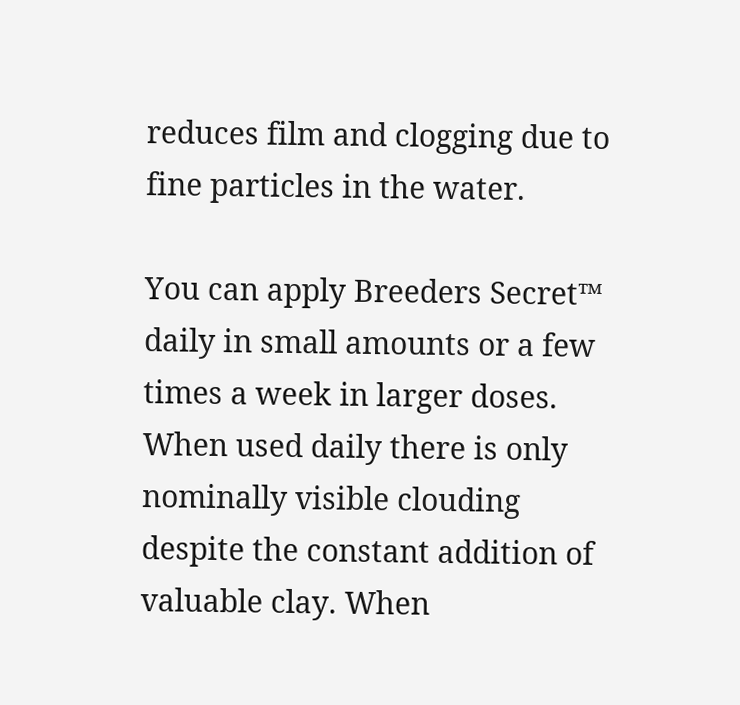reduces film and clogging due to fine particles in the water.

You can apply Breeders Secret™ daily in small amounts or a few times a week in larger doses. When used daily there is only nominally visible clouding despite the constant addition of valuable clay. When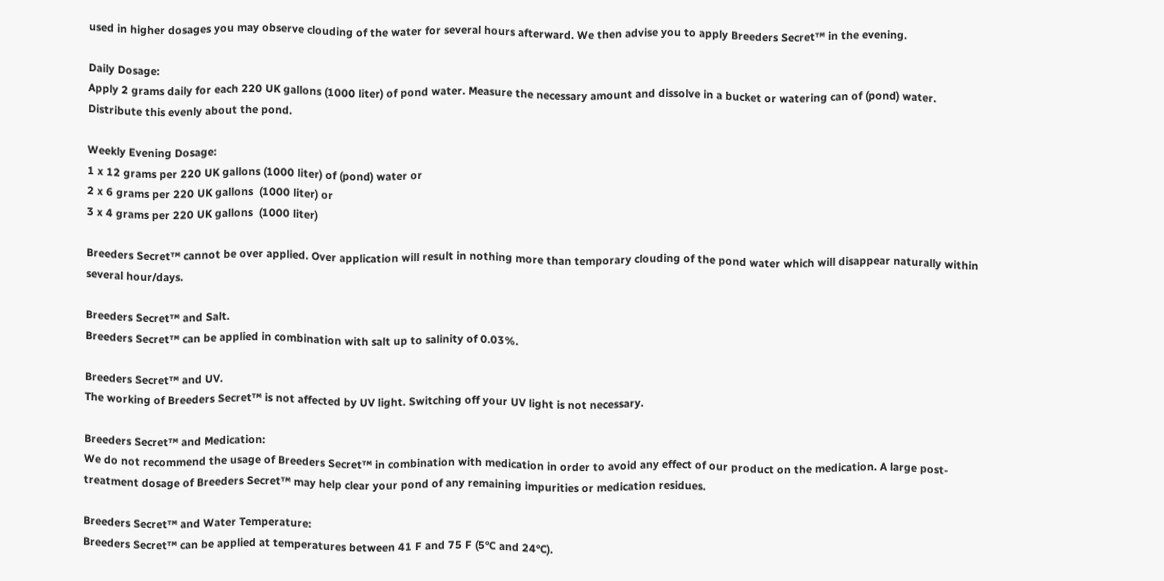used in higher dosages you may observe clouding of the water for several hours afterward. We then advise you to apply Breeders Secret™ in the evening.

Daily Dosage:
Apply 2 grams daily for each 220 UK gallons (1000 liter) of pond water. Measure the necessary amount and dissolve in a bucket or watering can of (pond) water. Distribute this evenly about the pond.

Weekly Evening Dosage:
1 x 12 grams per 220 UK gallons (1000 liter) of (pond) water or
2 x 6 grams per 220 UK gallons  (1000 liter) or
3 x 4 grams per 220 UK gallons  (1000 liter)

Breeders Secret™ cannot be over applied. Over application will result in nothing more than temporary clouding of the pond water which will disappear naturally within several hour/days.

Breeders Secret™ and Salt.
Breeders Secret™ can be applied in combination with salt up to salinity of 0.03%.

Breeders Secret™ and UV.
The working of Breeders Secret™ is not affected by UV light. Switching off your UV light is not necessary.

Breeders Secret™ and Medication:
We do not recommend the usage of Breeders Secret™ in combination with medication in order to avoid any effect of our product on the medication. A large post-treatment dosage of Breeders Secret™ may help clear your pond of any remaining impurities or medication residues.

Breeders Secret™ and Water Temperature:
Breeders Secret™ can be applied at temperatures between 41 F and 75 F (5°C and 24°C).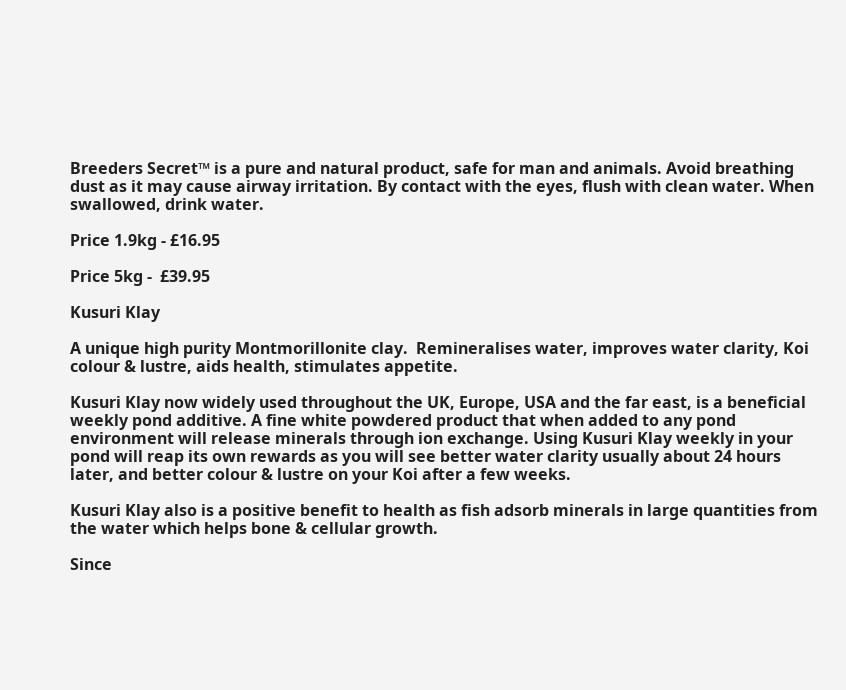Breeders Secret™ is a pure and natural product, safe for man and animals. Avoid breathing dust as it may cause airway irritation. By contact with the eyes, flush with clean water. When swallowed, drink water.

Price 1.9kg - £16.95

Price 5kg -  £39.95

Kusuri Klay

A unique high purity Montmorillonite clay.  Remineralises water, improves water clarity, Koi colour & lustre, aids health, stimulates appetite.

Kusuri Klay now widely used throughout the UK, Europe, USA and the far east, is a beneficial weekly pond additive. A fine white powdered product that when added to any pond environment will release minerals through ion exchange. Using Kusuri Klay weekly in your pond will reap its own rewards as you will see better water clarity usually about 24 hours later, and better colour & lustre on your Koi after a few weeks.

Kusuri Klay also is a positive benefit to health as fish adsorb minerals in large quantities from the water which helps bone & cellular growth.

Since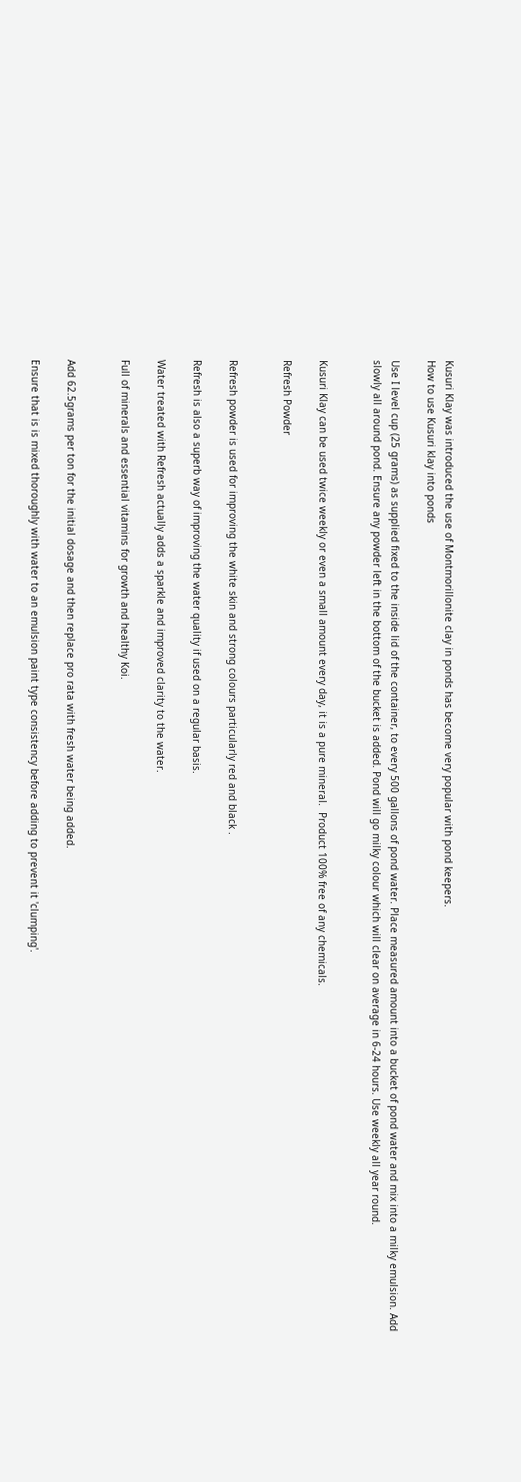Kusuri Klay was introduced the use of Montmorillonite clay in ponds has become very popular with pond keepers.
How to use Kusuri klay into ponds

Use I level cup (25 grams) as supplied fixed to the inside lid of the container, to every 500 gallons of pond water. Place measured amount into a bucket of pond water and mix into a milky emulsion. Add slowly all around pond. Ensure any powder left in the bottom of the bucket is added. Pond will go milky colour which will clear on average in 6-24 hours. Use weekly all year round.


Kusuri Klay can be used twice weekly or even a small amount every day, it is a pure mineral.  Product 100% free of any chemicals.

Refresh Powder


Refresh powder is used for improving the white skin and strong colours particularly red and black .

Refresh is also a superb way of improving the water quality if used on a regular basis.

Water treated with Refresh actually adds a sparkle and improved clarity to the water.

Full of minerals and essential vitamins for growth and healthy Koi.


Add 62.5grams per ton for the initial dosage and then replace pro rata with fresh water being added.

Ensure that is is mixed thoroughly with water to an emulsion paint type consistency before adding to prevent it 'clumping'.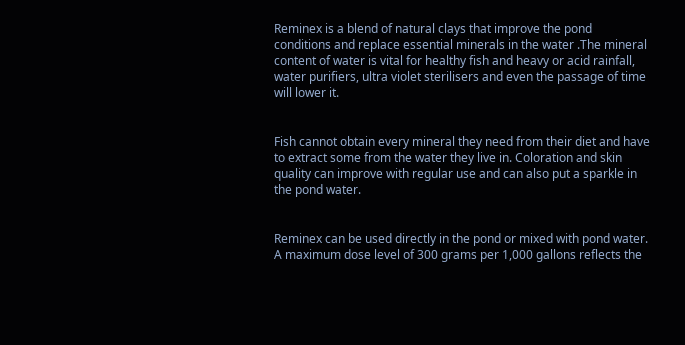Reminex is a blend of natural clays that improve the pond conditions and replace essential minerals in the water .The mineral content of water is vital for healthy fish and heavy or acid rainfall, water purifiers, ultra violet sterilisers and even the passage of time will lower it.


Fish cannot obtain every mineral they need from their diet and have to extract some from the water they live in. Coloration and skin quality can improve with regular use and can also put a sparkle in the pond water.


Reminex can be used directly in the pond or mixed with pond water. A maximum dose level of 300 grams per 1,000 gallons reflects the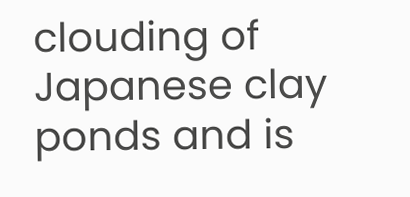clouding of Japanese clay ponds and is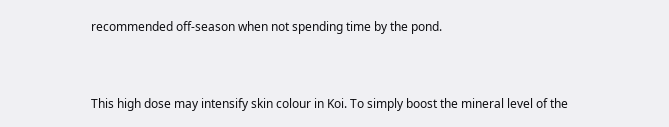recommended off-season when not spending time by the pond.


This high dose may intensify skin colour in Koi. To simply boost the mineral level of the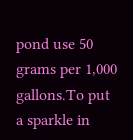pond use 50 grams per 1,000 gallons.To put a sparkle in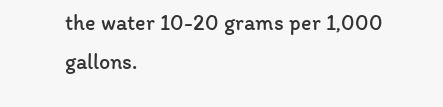the water 10-20 grams per 1,000 gallons.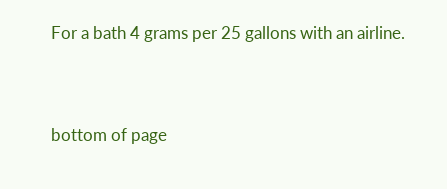For a bath 4 grams per 25 gallons with an airline.


bottom of page